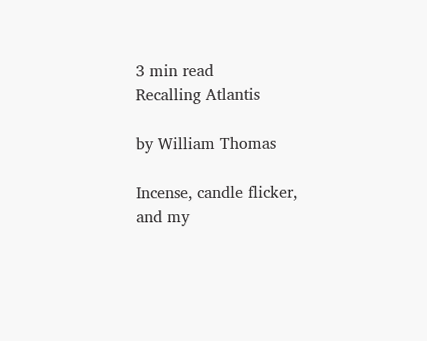3 min read
Recalling Atlantis

by William Thomas

Incense, candle flicker, and my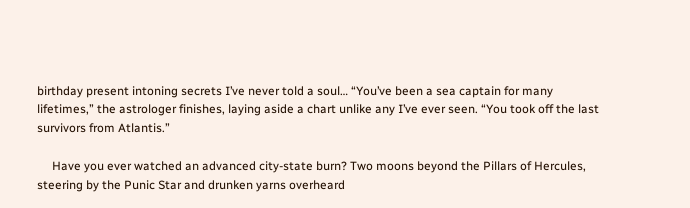birthday present intoning secrets I’ve never told a soul… “You’ve been a sea captain for many lifetimes,” the astrologer finishes, laying aside a chart unlike any I’ve ever seen. “You took off the last survivors from Atlantis.”

     Have you ever watched an advanced city-state burn? Two moons beyond the Pillars of Hercules, steering by the Punic Star and drunken yarns overheard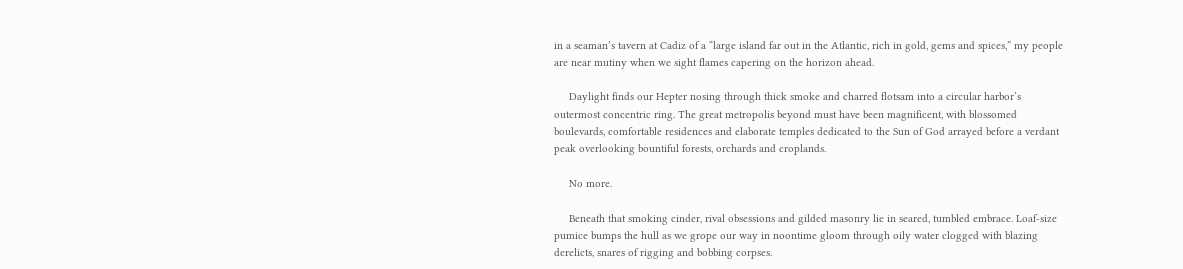in a seaman’s tavern at Cadiz of a “large island far out in the Atlantic, rich in gold, gems and spices,” my people are near mutiny when we sight flames capering on the horizon ahead.

     Daylight finds our Hepter nosing through thick smoke and charred flotsam into a circular harbor’s outermost concentric ring. The great metropolis beyond must have been magnificent, with blossomed boulevards, comfortable residences and elaborate temples dedicated to the Sun of God arrayed before a verdant peak overlooking bountiful forests, orchards and croplands.

     No more.

     Beneath that smoking cinder, rival obsessions and gilded masonry lie in seared, tumbled embrace. Loaf-size pumice bumps the hull as we grope our way in noontime gloom through oily water clogged with blazing derelicts, snares of rigging and bobbing corpses.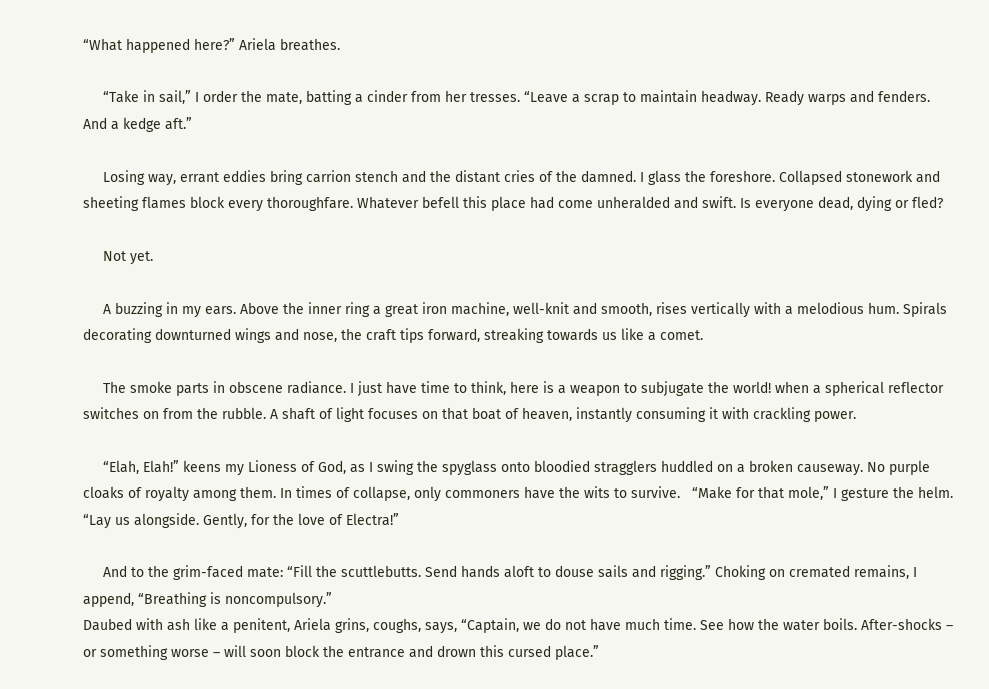“What happened here?” Ariela breathes.

     “Take in sail,” I order the mate, batting a cinder from her tresses. “Leave a scrap to maintain headway. Ready warps and fenders. And a kedge aft.”

     Losing way, errant eddies bring carrion stench and the distant cries of the damned. I glass the foreshore. Collapsed stonework and sheeting flames block every thoroughfare. Whatever befell this place had come unheralded and swift. Is everyone dead, dying or fled?

     Not yet.

     A buzzing in my ears. Above the inner ring a great iron machine, well-knit and smooth, rises vertically with a melodious hum. Spirals decorating downturned wings and nose, the craft tips forward, streaking towards us like a comet.

     The smoke parts in obscene radiance. I just have time to think, here is a weapon to subjugate the world! when a spherical reflector switches on from the rubble. A shaft of light focuses on that boat of heaven, instantly consuming it with crackling power.

     “Elah, Elah!” keens my Lioness of God, as I swing the spyglass onto bloodied stragglers huddled on a broken causeway. No purple cloaks of royalty among them. In times of collapse, only commoners have the wits to survive.   “Make for that mole,” I gesture the helm. “Lay us alongside. Gently, for the love of Electra!”

     And to the grim-faced mate: “Fill the scuttlebutts. Send hands aloft to douse sails and rigging.” Choking on cremated remains, I append, “Breathing is noncompulsory.”
Daubed with ash like a penitent, Ariela grins, coughs, says, “Captain, we do not have much time. See how the water boils. After-shocks – or something worse – will soon block the entrance and drown this cursed place.”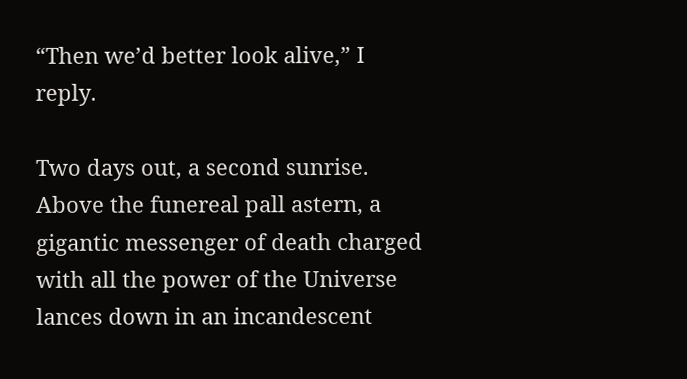“Then we’d better look alive,” I reply.

Two days out, a second sunrise. Above the funereal pall astern, a gigantic messenger of death charged with all the power of the Universe lances down in an incandescent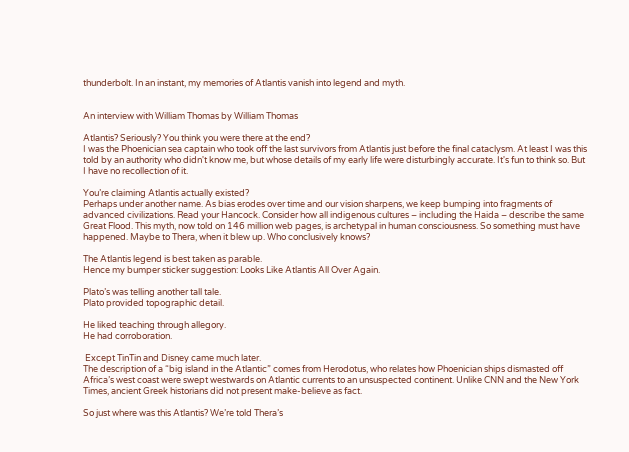thunderbolt. In an instant, my memories of Atlantis vanish into legend and myth.


An interview with William Thomas by William Thomas

Atlantis? Seriously? You think you were there at the end?
I was the Phoenician sea captain who took off the last survivors from Atlantis just before the final cataclysm. At least I was this told by an authority who didn't know me, but whose details of my early life were disturbingly accurate. It's fun to think so. But I have no recollection of it.

You’re claiming Atlantis actually existed?
Perhaps under another name. As bias erodes over time and our vision sharpens, we keep bumping into fragments of advanced civilizations. Read your Hancock. Consider how all indigenous cultures – including the Haida – describe the same Great Flood. This myth, now told on 146 million web pages, is archetypal in human consciousness. So something must have happened. Maybe to Thera, when it blew up. Who conclusively knows?

The Atlantis legend is best taken as parable.
Hence my bumper sticker suggestion: Looks Like Atlantis All Over Again.

Plato’s was telling another tall tale.
Plato provided topographic detail.

He liked teaching through allegory.
He had corroboration.

 Except TinTin and Disney came much later.
The description of a “big island in the Atlantic” comes from Herodotus, who relates how Phoenician ships dismasted off Africa’s west coast were swept westwards on Atlantic currents to an unsuspected continent. Unlike CNN and the New York Times, ancient Greek historians did not present make-believe as fact.

So just where was this Atlantis? We’re told Thera’s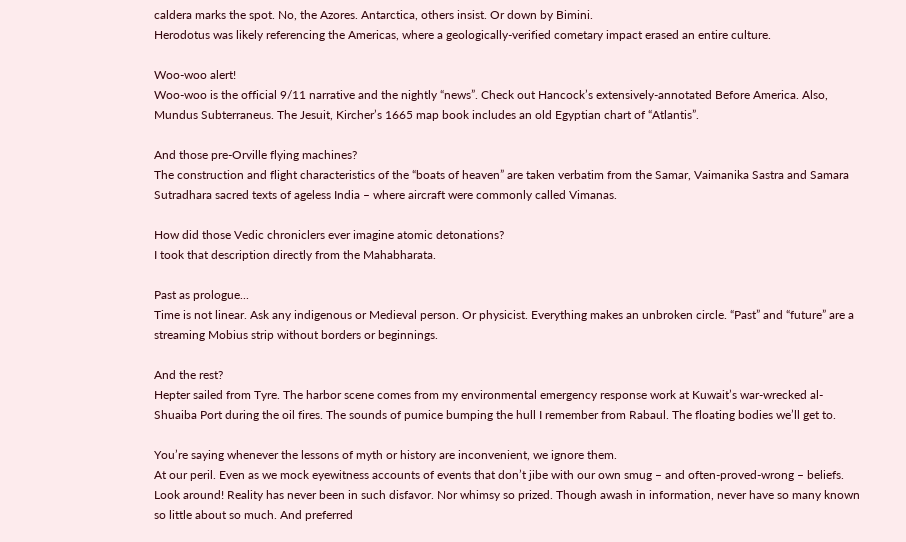caldera marks the spot. No, the Azores. Antarctica, others insist. Or down by Bimini.
Herodotus was likely referencing the Americas, where a geologically-verified cometary impact erased an entire culture.

Woo-woo alert!
Woo-woo is the official 9/11 narrative and the nightly “news”. Check out Hancock’s extensively-annotated Before America. Also, Mundus Subterraneus. The Jesuit, Kircher’s 1665 map book includes an old Egyptian chart of “Atlantis”.

And those pre-Orville flying machines?
The construction and flight characteristics of the “boats of heaven” are taken verbatim from the Samar, Vaimanika Sastra and Samara Sutradhara sacred texts of ageless India – where aircraft were commonly called Vimanas.

How did those Vedic chroniclers ever imagine atomic detonations?
I took that description directly from the Mahabharata.

Past as prologue...
Time is not linear. Ask any indigenous or Medieval person. Or physicist. Everything makes an unbroken circle. “Past” and “future” are a streaming Mobius strip without borders or beginnings.

And the rest?
Hepter sailed from Tyre. The harbor scene comes from my environmental emergency response work at Kuwait’s war-wrecked al-Shuaiba Port during the oil fires. The sounds of pumice bumping the hull I remember from Rabaul. The floating bodies we’ll get to.

You’re saying whenever the lessons of myth or history are inconvenient, we ignore them.
At our peril. Even as we mock eyewitness accounts of events that don’t jibe with our own smug – and often-proved-wrong – beliefs. Look around! Reality has never been in such disfavor. Nor whimsy so prized. Though awash in information, never have so many known so little about so much. And preferred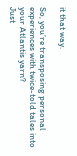it that way.

So, you’re transposing personal experiences with twice-told tales into your Atlantis yarn?
Just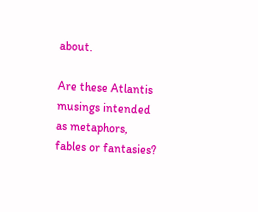about.

Are these Atlantis musings intended as metaphors, fables or fantasies?